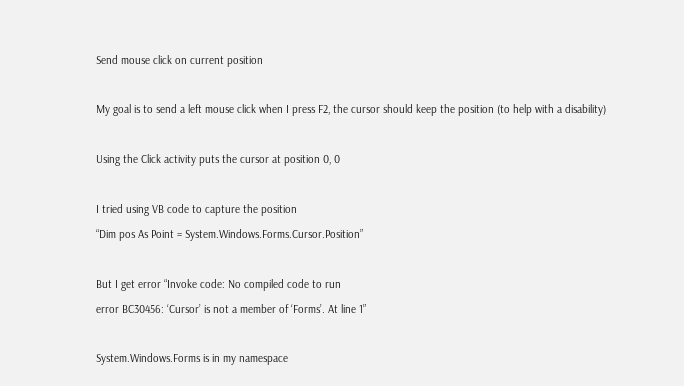Send mouse click on current position

My goal is to send a left mouse click when I press F2, the cursor should keep the position (to help with a disability)

Using the Click activity puts the cursor at position 0, 0

I tried using VB code to capture the position
“Dim pos As Point = System.Windows.Forms.Cursor.Position”

But I get error “Invoke code: No compiled code to run
error BC30456: ‘Cursor’ is not a member of ‘Forms’. At line 1”

System.Windows.Forms is in my namespace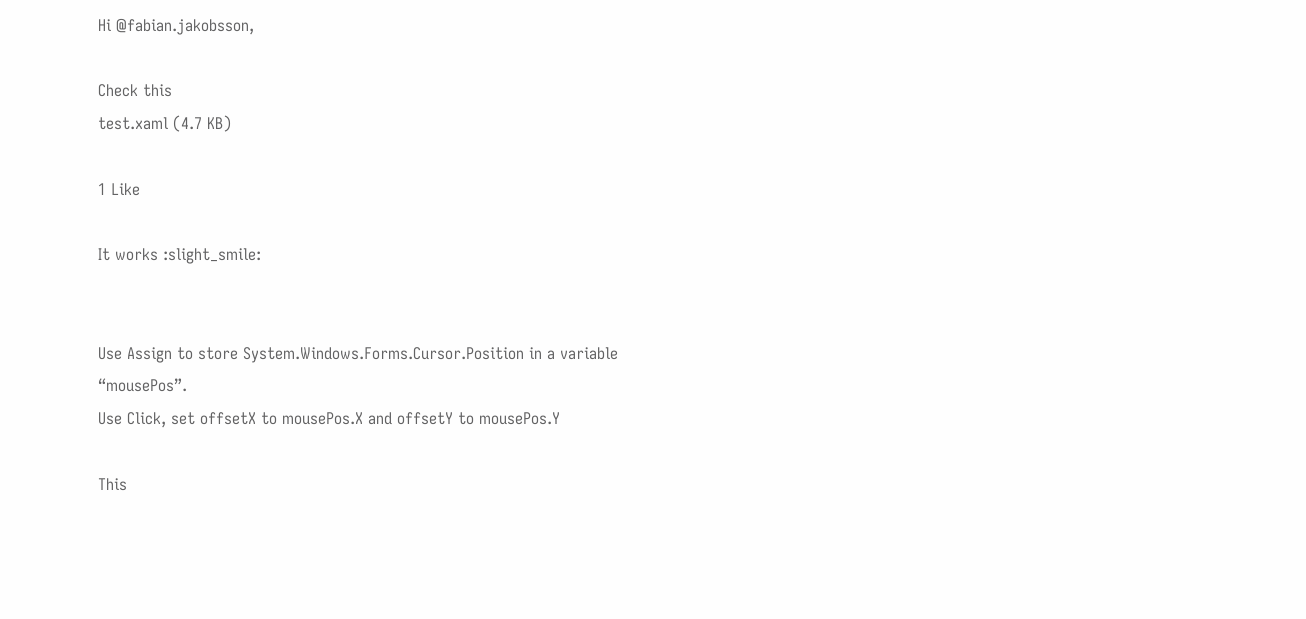Hi @fabian.jakobsson,

Check this
test.xaml (4.7 KB)

1 Like

It works :slight_smile:


Use Assign to store System.Windows.Forms.Cursor.Position in a variable “mousePos”.
Use Click, set offsetX to mousePos.X and offsetY to mousePos.Y

This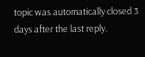topic was automatically closed 3 days after the last reply.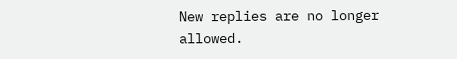New replies are no longer allowed.